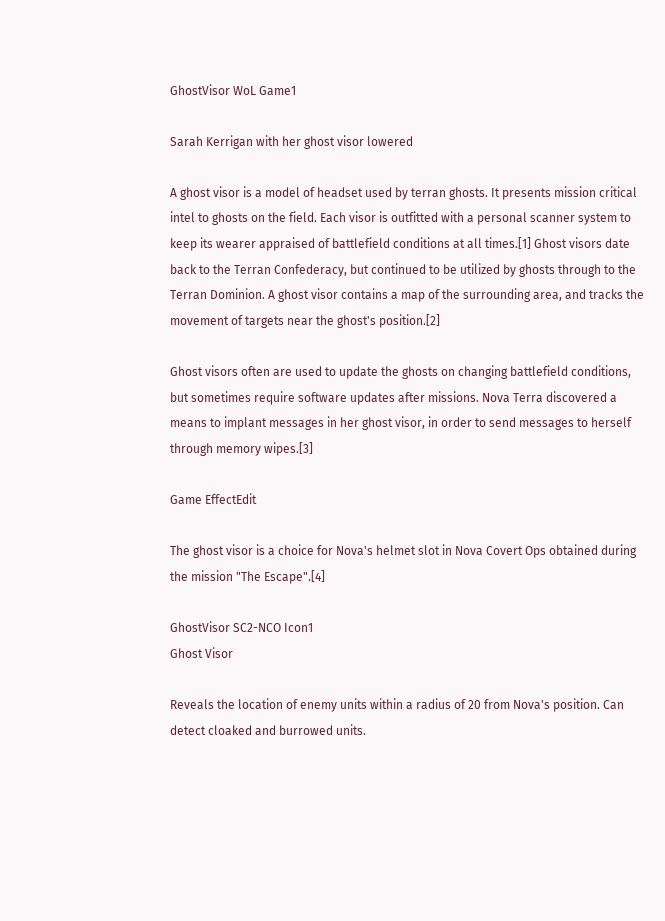GhostVisor WoL Game1

Sarah Kerrigan with her ghost visor lowered

A ghost visor is a model of headset used by terran ghosts. It presents mission critical intel to ghosts on the field. Each visor is outfitted with a personal scanner system to keep its wearer appraised of battlefield conditions at all times.[1] Ghost visors date back to the Terran Confederacy, but continued to be utilized by ghosts through to the Terran Dominion. A ghost visor contains a map of the surrounding area, and tracks the movement of targets near the ghost's position.[2]

Ghost visors often are used to update the ghosts on changing battlefield conditions, but sometimes require software updates after missions. Nova Terra discovered a means to implant messages in her ghost visor, in order to send messages to herself through memory wipes.[3]

Game EffectEdit

The ghost visor is a choice for Nova's helmet slot in Nova Covert Ops obtained during the mission "The Escape".[4]

GhostVisor SC2-NCO Icon1
Ghost Visor

Reveals the location of enemy units within a radius of 20 from Nova's position. Can detect cloaked and burrowed units.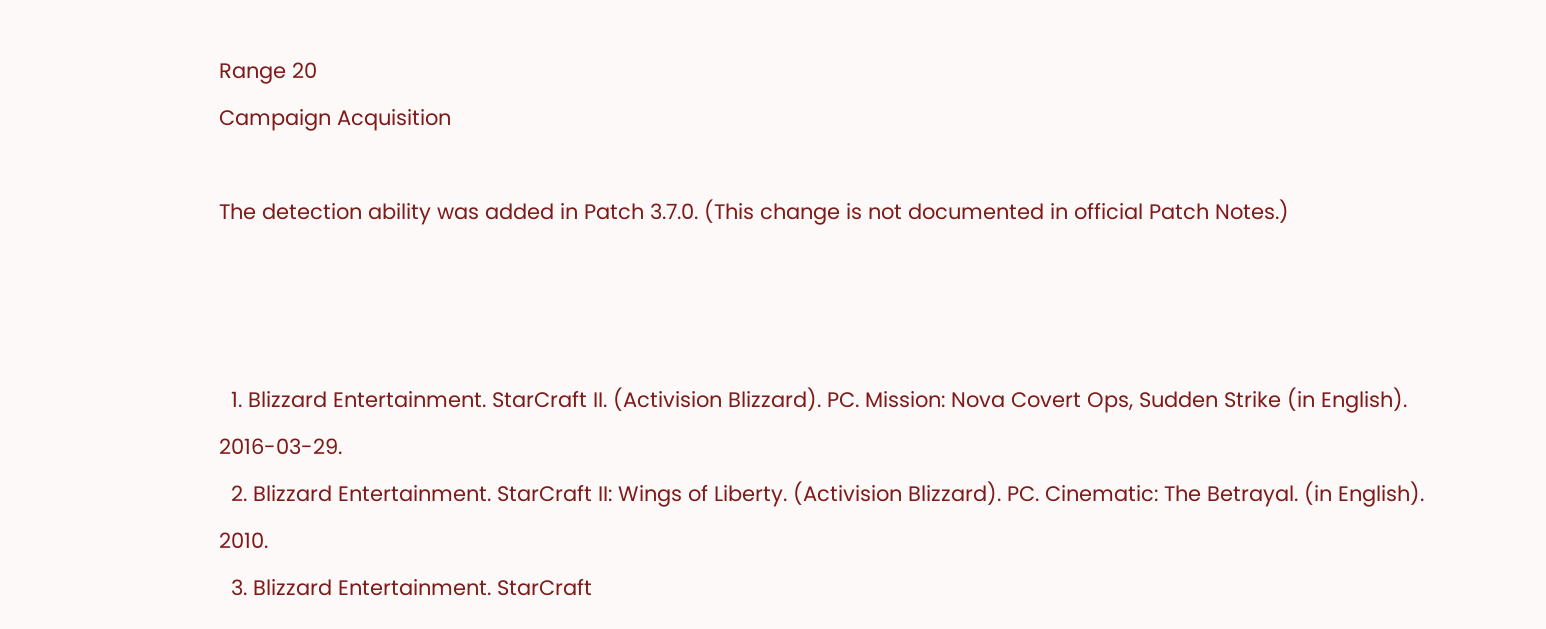Range 20
Campaign Acquisition

The detection ability was added in Patch 3.7.0. (This change is not documented in official Patch Notes.)



  1. Blizzard Entertainment. StarCraft II. (Activision Blizzard). PC. Mission: Nova Covert Ops, Sudden Strike (in English). 2016-03-29.
  2. Blizzard Entertainment. StarCraft II: Wings of Liberty. (Activision Blizzard). PC. Cinematic: The Betrayal. (in English). 2010.
  3. Blizzard Entertainment. StarCraft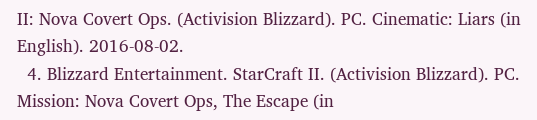II: Nova Covert Ops. (Activision Blizzard). PC. Cinematic: Liars (in English). 2016-08-02.
  4. Blizzard Entertainment. StarCraft II. (Activision Blizzard). PC. Mission: Nova Covert Ops, The Escape (in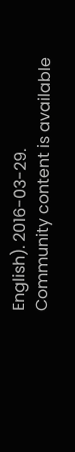English). 2016-03-29.
Community content is available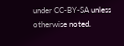under CC-BY-SA unless otherwise noted.